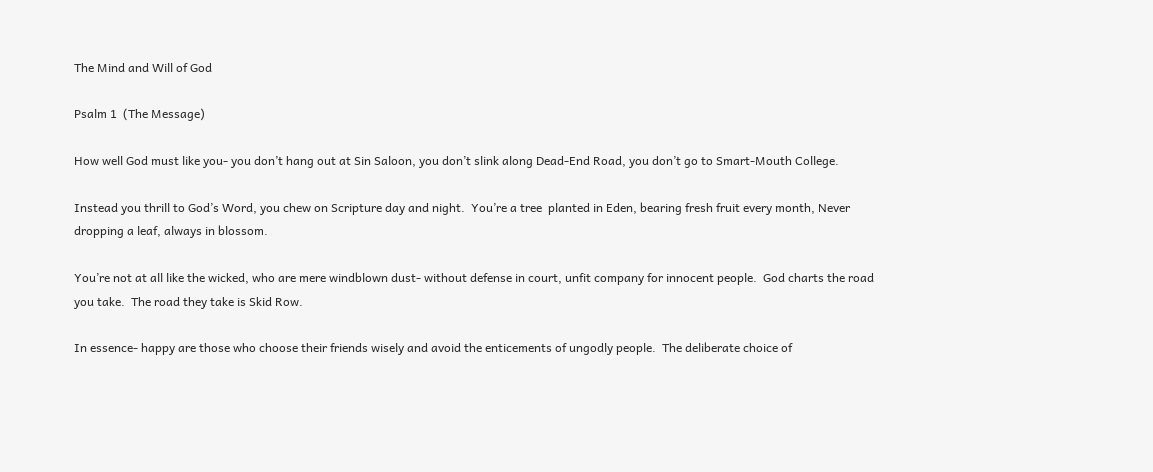The Mind and Will of God

Psalm 1  (The Message)

How well God must like you- you don’t hang out at Sin Saloon, you don’t slink along Dead-End Road, you don’t go to Smart-Mouth College.

Instead you thrill to God’s Word, you chew on Scripture day and night.  You’re a tree  planted in Eden, bearing fresh fruit every month, Never dropping a leaf, always in blossom.

You’re not at all like the wicked, who are mere windblown dust- without defense in court, unfit company for innocent people.  God charts the road you take.  The road they take is Skid Row.

In essence- happy are those who choose their friends wisely and avoid the enticements of ungodly people.  The deliberate choice of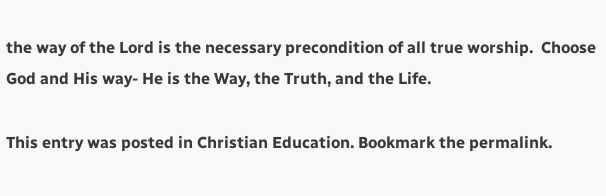the way of the Lord is the necessary precondition of all true worship.  Choose God and His way- He is the Way, the Truth, and the Life.

This entry was posted in Christian Education. Bookmark the permalink.